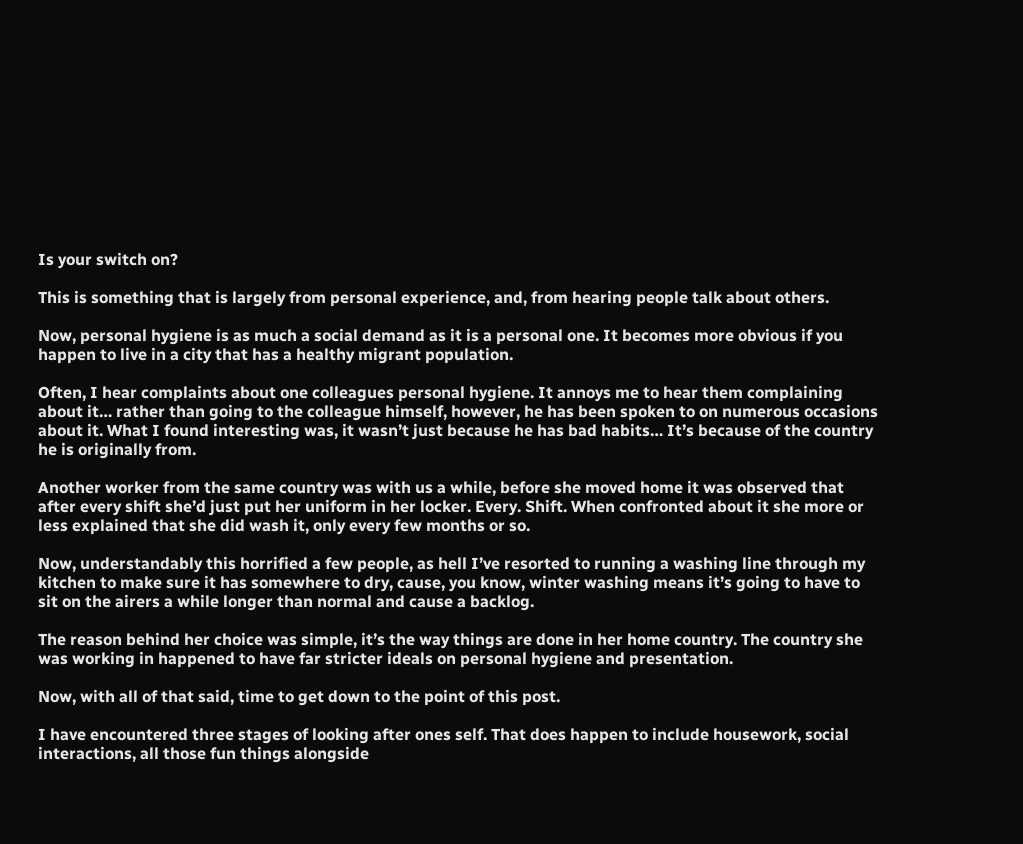Is your switch on?

This is something that is largely from personal experience, and, from hearing people talk about others.

Now, personal hygiene is as much a social demand as it is a personal one. It becomes more obvious if you happen to live in a city that has a healthy migrant population.

Often, I hear complaints about one colleagues personal hygiene. It annoys me to hear them complaining about it… rather than going to the colleague himself, however, he has been spoken to on numerous occasions about it. What I found interesting was, it wasn’t just because he has bad habits… It’s because of the country he is originally from.

Another worker from the same country was with us a while, before she moved home it was observed that after every shift she’d just put her uniform in her locker. Every. Shift. When confronted about it she more or less explained that she did wash it, only every few months or so.

Now, understandably this horrified a few people, as hell I’ve resorted to running a washing line through my kitchen to make sure it has somewhere to dry, cause, you know, winter washing means it’s going to have to sit on the airers a while longer than normal and cause a backlog.

The reason behind her choice was simple, it’s the way things are done in her home country. The country she was working in happened to have far stricter ideals on personal hygiene and presentation.

Now, with all of that said, time to get down to the point of this post.

I have encountered three stages of looking after ones self. That does happen to include housework, social interactions, all those fun things alongside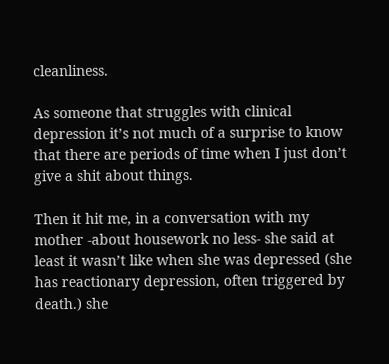cleanliness.

As someone that struggles with clinical depression it’s not much of a surprise to know that there are periods of time when I just don’t give a shit about things.

Then it hit me, in a conversation with my mother -about housework no less- she said at least it wasn’t like when she was depressed (she has reactionary depression, often triggered by death.) she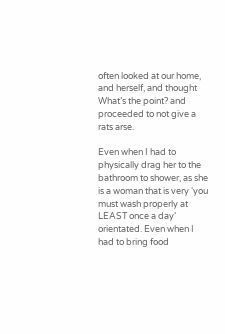often looked at our home, and herself, and thought What’s the point? and proceeded to not give a rats arse.

Even when I had to physically drag her to the bathroom to shower, as she is a woman that is very ‘you must wash properly at LEAST once a day’ orientated. Even when I had to bring food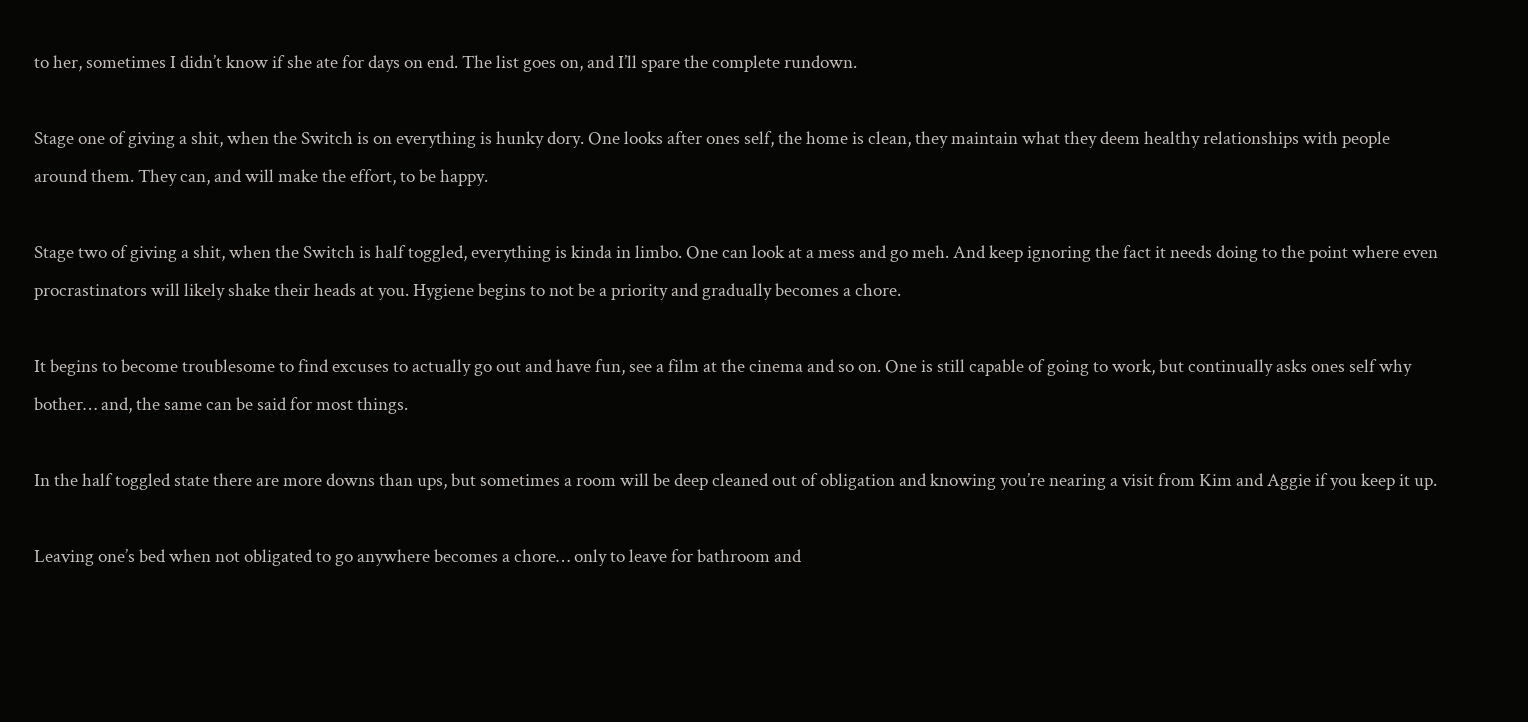to her, sometimes I didn’t know if she ate for days on end. The list goes on, and I’ll spare the complete rundown.

Stage one of giving a shit, when the Switch is on everything is hunky dory. One looks after ones self, the home is clean, they maintain what they deem healthy relationships with people around them. They can, and will make the effort, to be happy.

Stage two of giving a shit, when the Switch is half toggled, everything is kinda in limbo. One can look at a mess and go meh. And keep ignoring the fact it needs doing to the point where even procrastinators will likely shake their heads at you. Hygiene begins to not be a priority and gradually becomes a chore.

It begins to become troublesome to find excuses to actually go out and have fun, see a film at the cinema and so on. One is still capable of going to work, but continually asks ones self why bother… and, the same can be said for most things.

In the half toggled state there are more downs than ups, but sometimes a room will be deep cleaned out of obligation and knowing you’re nearing a visit from Kim and Aggie if you keep it up.

Leaving one’s bed when not obligated to go anywhere becomes a chore… only to leave for bathroom and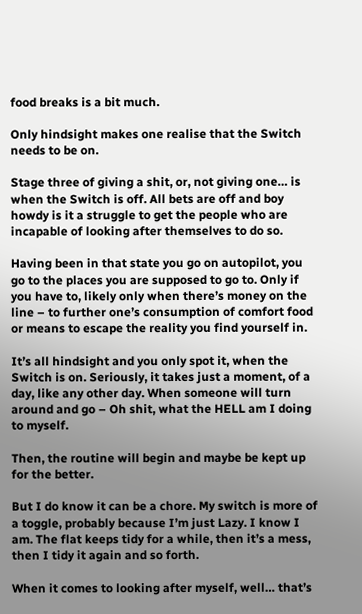food breaks is a bit much.

Only hindsight makes one realise that the Switch needs to be on.

Stage three of giving a shit, or, not giving one… is when the Switch is off. All bets are off and boy howdy is it a struggle to get the people who are incapable of looking after themselves to do so.

Having been in that state you go on autopilot, you go to the places you are supposed to go to. Only if you have to, likely only when there’s money on the line – to further one’s consumption of comfort food or means to escape the reality you find yourself in.

It’s all hindsight and you only spot it, when the Switch is on. Seriously, it takes just a moment, of a day, like any other day. When someone will turn around and go – Oh shit, what the HELL am I doing to myself.

Then, the routine will begin and maybe be kept up for the better.

But I do know it can be a chore. My switch is more of a toggle, probably because I’m just Lazy. I know I am. The flat keeps tidy for a while, then it’s a mess, then I tidy it again and so forth.

When it comes to looking after myself, well… that’s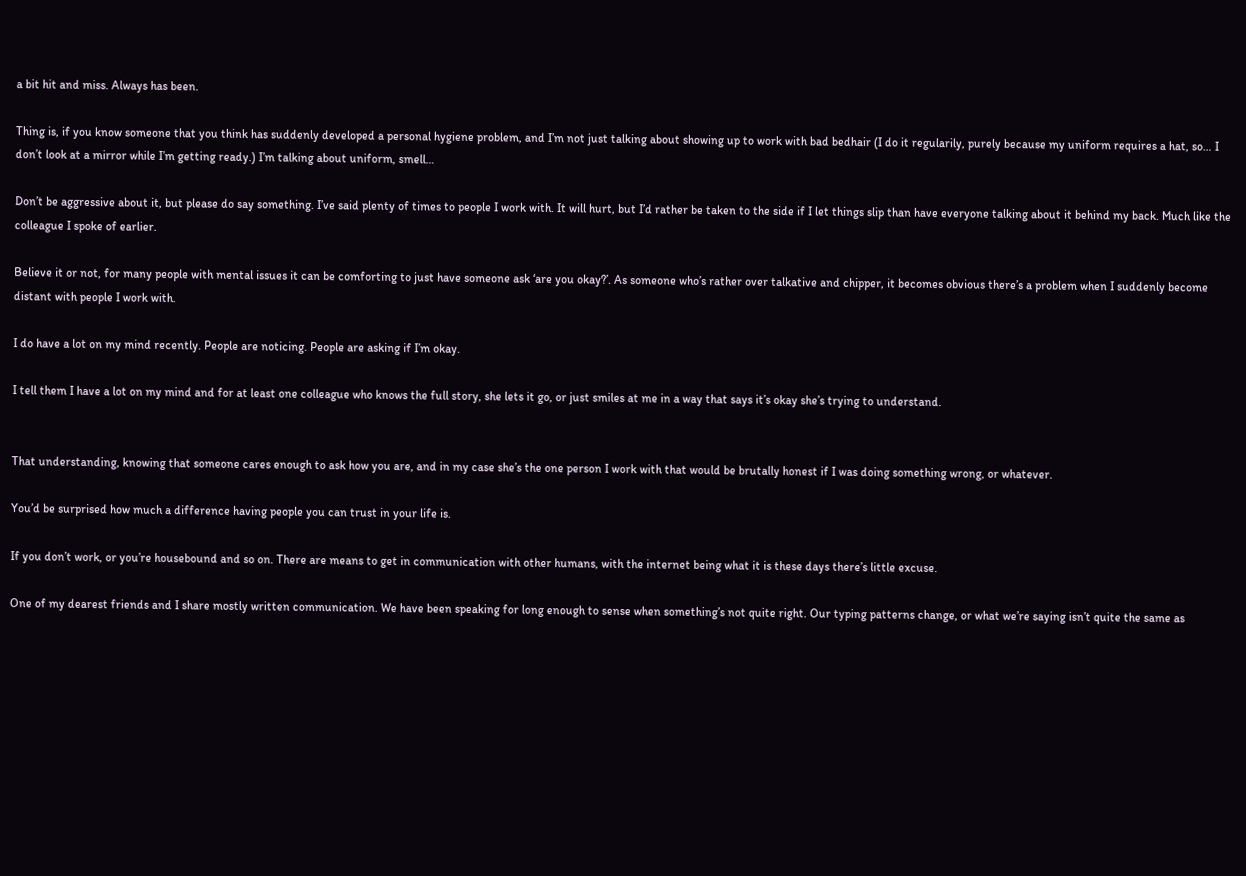a bit hit and miss. Always has been.

Thing is, if you know someone that you think has suddenly developed a personal hygiene problem, and I’m not just talking about showing up to work with bad bedhair (I do it regularily, purely because my uniform requires a hat, so… I don’t look at a mirror while I’m getting ready.) I’m talking about uniform, smell…

Don’t be aggressive about it, but please do say something. I’ve said plenty of times to people I work with. It will hurt, but I’d rather be taken to the side if I let things slip than have everyone talking about it behind my back. Much like the colleague I spoke of earlier.

Believe it or not, for many people with mental issues it can be comforting to just have someone ask ‘are you okay?’. As someone who’s rather over talkative and chipper, it becomes obvious there’s a problem when I suddenly become distant with people I work with.

I do have a lot on my mind recently. People are noticing. People are asking if I’m okay.

I tell them I have a lot on my mind and for at least one colleague who knows the full story, she lets it go, or just smiles at me in a way that says it’s okay she’s trying to understand.


That understanding, knowing that someone cares enough to ask how you are, and in my case she’s the one person I work with that would be brutally honest if I was doing something wrong, or whatever.

You’d be surprised how much a difference having people you can trust in your life is.

If you don’t work, or you’re housebound and so on. There are means to get in communication with other humans, with the internet being what it is these days there’s little excuse.

One of my dearest friends and I share mostly written communication. We have been speaking for long enough to sense when something’s not quite right. Our typing patterns change, or what we’re saying isn’t quite the same as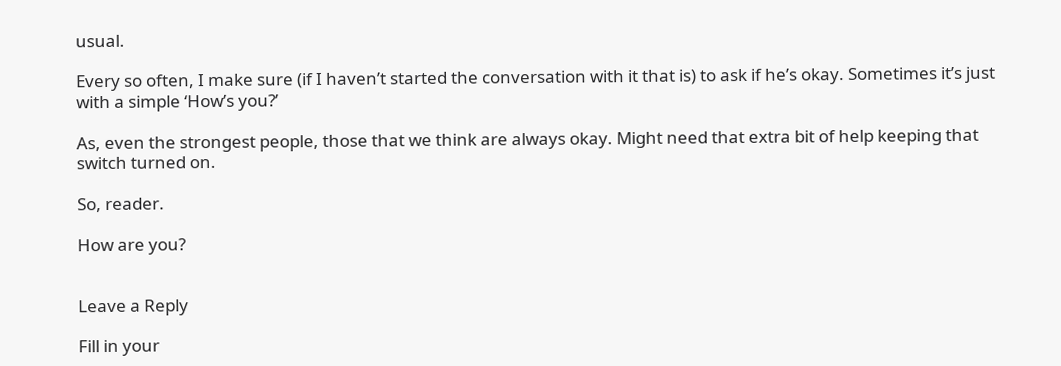usual.

Every so often, I make sure (if I haven’t started the conversation with it that is) to ask if he’s okay. Sometimes it’s just with a simple ‘How’s you?’

As, even the strongest people, those that we think are always okay. Might need that extra bit of help keeping that switch turned on.

So, reader.

How are you?


Leave a Reply

Fill in your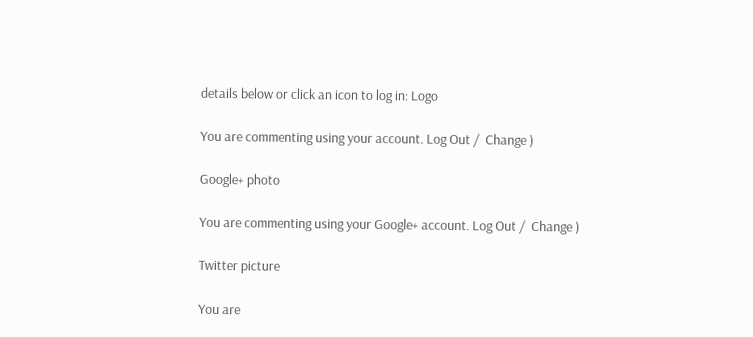details below or click an icon to log in: Logo

You are commenting using your account. Log Out /  Change )

Google+ photo

You are commenting using your Google+ account. Log Out /  Change )

Twitter picture

You are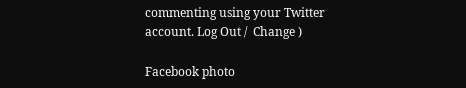commenting using your Twitter account. Log Out /  Change )

Facebook photo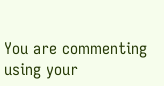You are commenting using your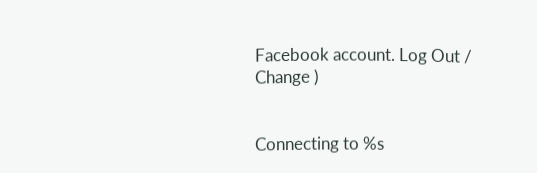Facebook account. Log Out /  Change )


Connecting to %s